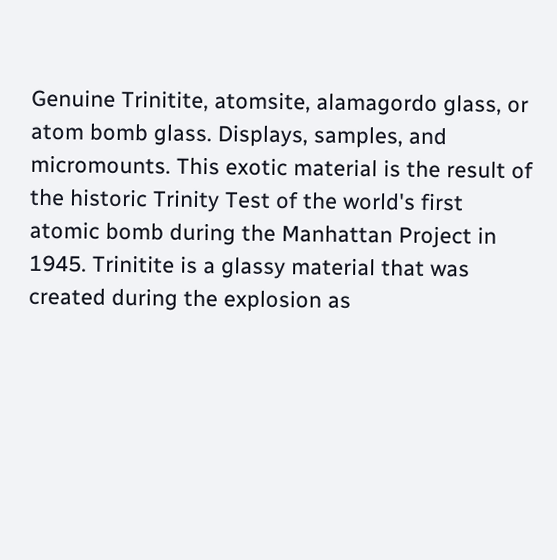Genuine Trinitite, atomsite, alamagordo glass, or atom bomb glass. Displays, samples, and micromounts. This exotic material is the result of the historic Trinity Test of the world's first atomic bomb during the Manhattan Project in 1945. Trinitite is a glassy material that was created during the explosion as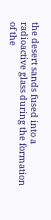the desert sands fused into a radioactive glass during the formation of the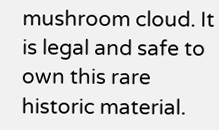mushroom cloud. It is legal and safe to own this rare historic material.